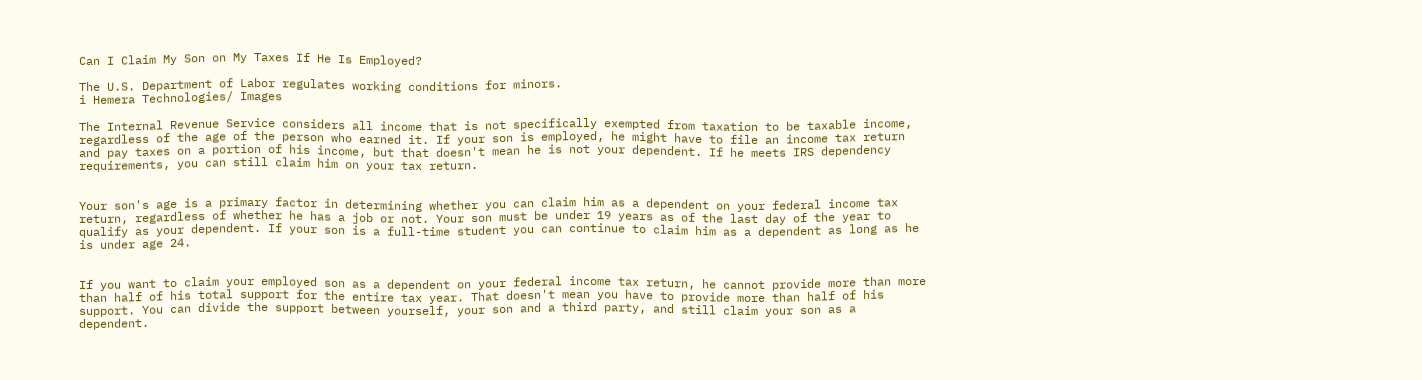Can I Claim My Son on My Taxes If He Is Employed?

The U.S. Department of Labor regulates working conditions for minors.
i Hemera Technologies/ Images

The Internal Revenue Service considers all income that is not specifically exempted from taxation to be taxable income, regardless of the age of the person who earned it. If your son is employed, he might have to file an income tax return and pay taxes on a portion of his income, but that doesn't mean he is not your dependent. If he meets IRS dependency requirements, you can still claim him on your tax return.


Your son's age is a primary factor in determining whether you can claim him as a dependent on your federal income tax return, regardless of whether he has a job or not. Your son must be under 19 years as of the last day of the year to qualify as your dependent. If your son is a full-time student you can continue to claim him as a dependent as long as he is under age 24.


If you want to claim your employed son as a dependent on your federal income tax return, he cannot provide more than more than half of his total support for the entire tax year. That doesn't mean you have to provide more than half of his support. You can divide the support between yourself, your son and a third party, and still claim your son as a dependent.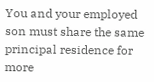You and your employed son must share the same principal residence for more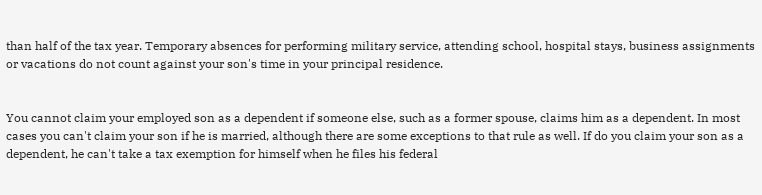than half of the tax year. Temporary absences for performing military service, attending school, hospital stays, business assignments or vacations do not count against your son's time in your principal residence.


You cannot claim your employed son as a dependent if someone else, such as a former spouse, claims him as a dependent. In most cases you can't claim your son if he is married, although there are some exceptions to that rule as well. If do you claim your son as a dependent, he can't take a tax exemption for himself when he files his federal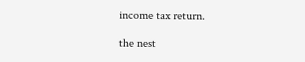income tax return.

the nest